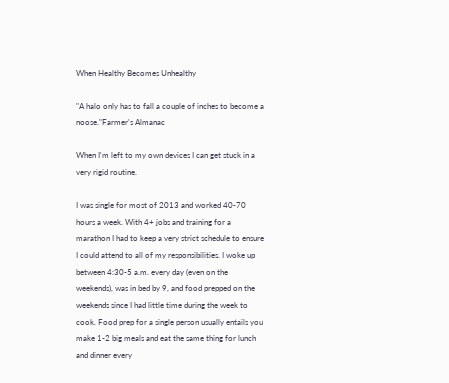When Healthy Becomes Unhealthy

"A halo only has to fall a couple of inches to become a noose."Farmer's Almanac

When I'm left to my own devices I can get stuck in a very rigid routine.

I was single for most of 2013 and worked 40-70 hours a week. With 4+ jobs and training for a marathon I had to keep a very strict schedule to ensure I could attend to all of my responsibilities. I woke up between 4:30-5 a.m. every day (even on the weekends), was in bed by 9, and food prepped on the weekends since I had little time during the week to cook. Food prep for a single person usually entails you make 1-2 big meals and eat the same thing for lunch and dinner every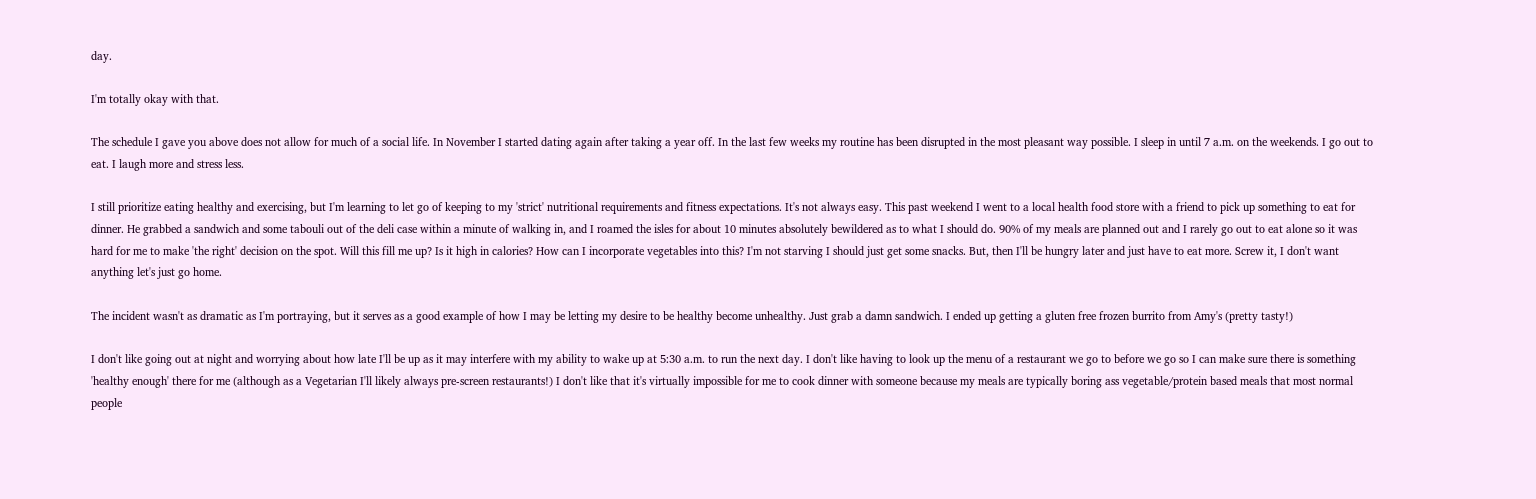day.

I'm totally okay with that.

The schedule I gave you above does not allow for much of a social life. In November I started dating again after taking a year off. In the last few weeks my routine has been disrupted in the most pleasant way possible. I sleep in until 7 a.m. on the weekends. I go out to eat. I laugh more and stress less.

I still prioritize eating healthy and exercising, but I'm learning to let go of keeping to my 'strict' nutritional requirements and fitness expectations. It's not always easy. This past weekend I went to a local health food store with a friend to pick up something to eat for dinner. He grabbed a sandwich and some tabouli out of the deli case within a minute of walking in, and I roamed the isles for about 10 minutes absolutely bewildered as to what I should do. 90% of my meals are planned out and I rarely go out to eat alone so it was hard for me to make 'the right' decision on the spot. Will this fill me up? Is it high in calories? How can I incorporate vegetables into this? I'm not starving I should just get some snacks. But, then I'll be hungry later and just have to eat more. Screw it, I don't want anything let's just go home.

The incident wasn't as dramatic as I'm portraying, but it serves as a good example of how I may be letting my desire to be healthy become unhealthy. Just grab a damn sandwich. I ended up getting a gluten free frozen burrito from Amy's (pretty tasty!)

I don't like going out at night and worrying about how late I'll be up as it may interfere with my ability to wake up at 5:30 a.m. to run the next day. I don't like having to look up the menu of a restaurant we go to before we go so I can make sure there is something 'healthy enough' there for me (although as a Vegetarian I'll likely always pre-screen restaurants!) I don't like that it's virtually impossible for me to cook dinner with someone because my meals are typically boring ass vegetable/protein based meals that most normal people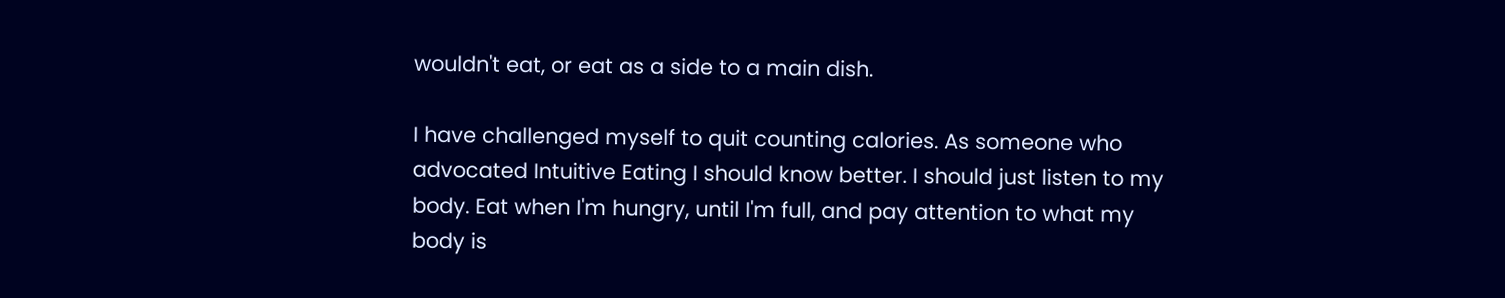wouldn't eat, or eat as a side to a main dish.

I have challenged myself to quit counting calories. As someone who advocated Intuitive Eating I should know better. I should just listen to my body. Eat when I'm hungry, until I'm full, and pay attention to what my body is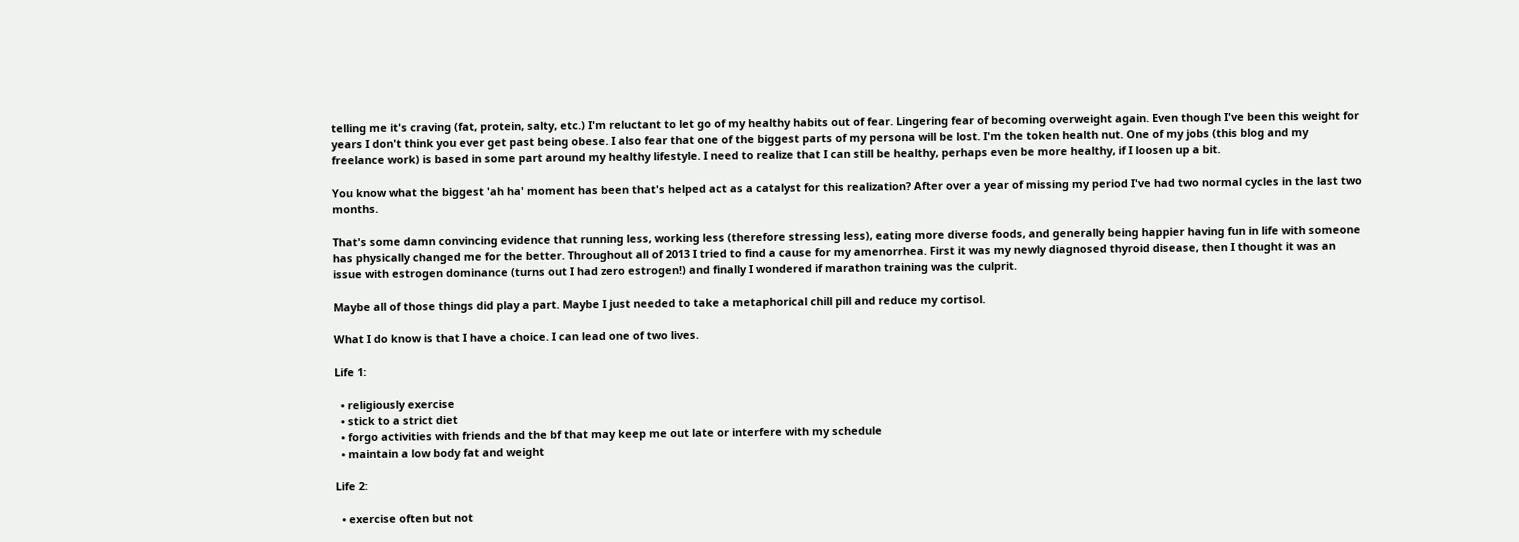telling me it's craving (fat, protein, salty, etc.) I'm reluctant to let go of my healthy habits out of fear. Lingering fear of becoming overweight again. Even though I've been this weight for years I don't think you ever get past being obese. I also fear that one of the biggest parts of my persona will be lost. I'm the token health nut. One of my jobs (this blog and my freelance work) is based in some part around my healthy lifestyle. I need to realize that I can still be healthy, perhaps even be more healthy, if I loosen up a bit.

You know what the biggest 'ah ha' moment has been that's helped act as a catalyst for this realization? After over a year of missing my period I've had two normal cycles in the last two months.

That's some damn convincing evidence that running less, working less (therefore stressing less), eating more diverse foods, and generally being happier having fun in life with someone has physically changed me for the better. Throughout all of 2013 I tried to find a cause for my amenorrhea. First it was my newly diagnosed thyroid disease, then I thought it was an issue with estrogen dominance (turns out I had zero estrogen!) and finally I wondered if marathon training was the culprit.

Maybe all of those things did play a part. Maybe I just needed to take a metaphorical chill pill and reduce my cortisol.

What I do know is that I have a choice. I can lead one of two lives.

Life 1:

  • religiously exercise
  • stick to a strict diet
  • forgo activities with friends and the bf that may keep me out late or interfere with my schedule
  • maintain a low body fat and weight

Life 2:

  • exercise often but not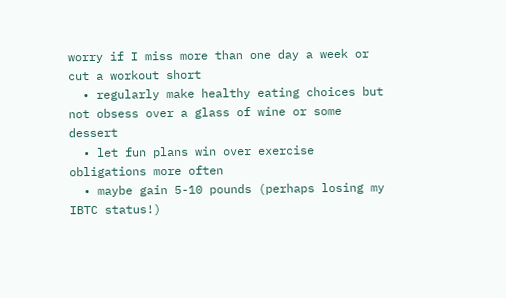worry if I miss more than one day a week or cut a workout short
  • regularly make healthy eating choices but not obsess over a glass of wine or some dessert
  • let fun plans win over exercise obligations more often
  • maybe gain 5-10 pounds (perhaps losing my IBTC status!)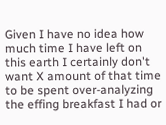Given I have no idea how much time I have left on this earth I certainly don't want X amount of that time to be spent over-analyzing the effing breakfast I had or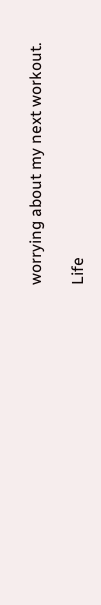worrying about my next workout.

Life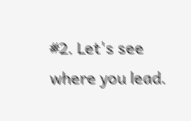#2. Let's see where you lead.